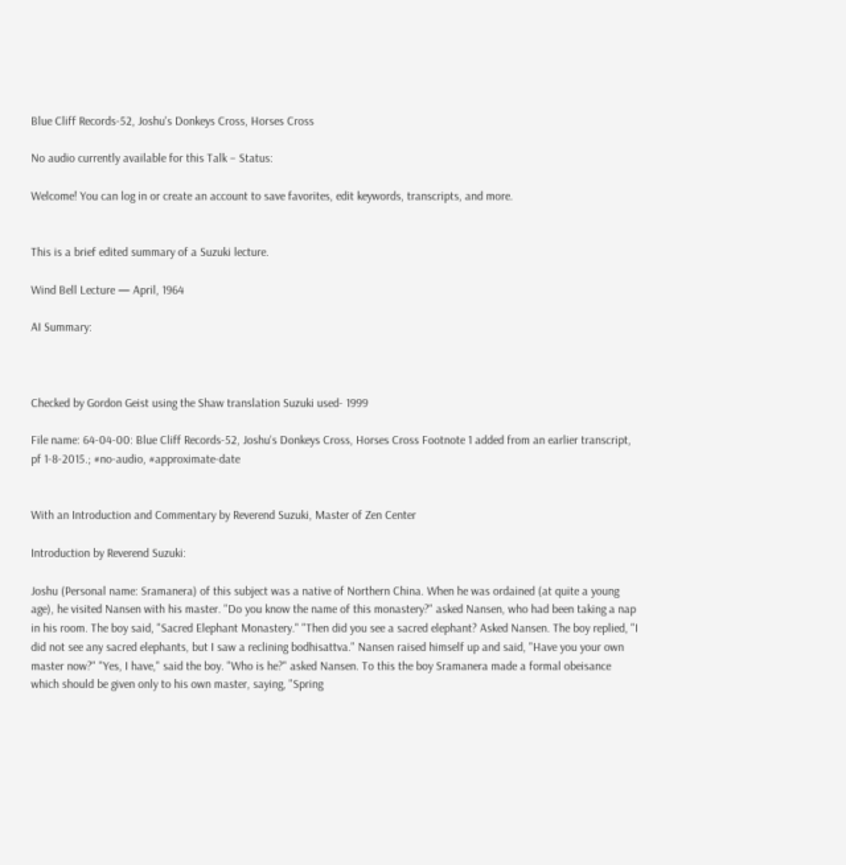Blue Cliff Records-52, Joshu's Donkeys Cross, Horses Cross

No audio currently available for this Talk – Status:

Welcome! You can log in or create an account to save favorites, edit keywords, transcripts, and more.


This is a brief edited summary of a Suzuki lecture.

Wind Bell Lecture — April, 1964

AI Summary:



Checked by Gordon Geist using the Shaw translation Suzuki used- 1999

File name: 64-04-00: Blue Cliff Records-52, Joshu's Donkeys Cross, Horses Cross Footnote 1 added from an earlier transcript, pf 1-8-2015.; #no-audio, #approximate-date


With an Introduction and Commentary by Reverend Suzuki, Master of Zen Center

Introduction by Reverend Suzuki:

Joshu (Personal name: Sramanera) of this subject was a native of Northern China. When he was ordained (at quite a young age), he visited Nansen with his master. "Do you know the name of this monastery?" asked Nansen, who had been taking a nap in his room. The boy said, "Sacred Elephant Monastery." "Then did you see a sacred elephant? Asked Nansen. The boy replied, "I did not see any sacred elephants, but I saw a reclining bodhisattva." Nansen raised himself up and said, "Have you your own master now?" "Yes, I have," said the boy. "Who is he?" asked Nansen. To this the boy Sramanera made a formal obeisance which should be given only to his own master, saying, "Spring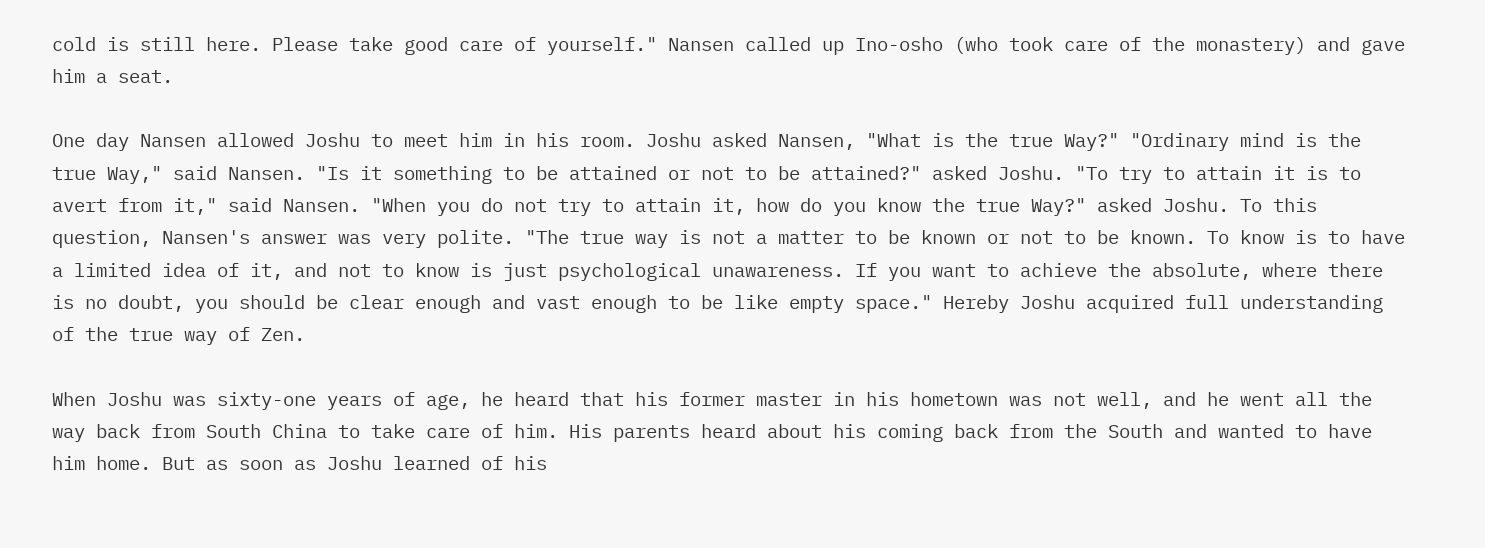cold is still here. Please take good care of yourself." Nansen called up Ino-osho (who took care of the monastery) and gave him a seat.

One day Nansen allowed Joshu to meet him in his room. Joshu asked Nansen, "What is the true Way?" "Ordinary mind is the true Way," said Nansen. "Is it something to be attained or not to be attained?" asked Joshu. "To try to attain it is to avert from it," said Nansen. "When you do not try to attain it, how do you know the true Way?" asked Joshu. To this question, Nansen's answer was very polite. "The true way is not a matter to be known or not to be known. To know is to have a limited idea of it, and not to know is just psychological unawareness. If you want to achieve the absolute, where there is no doubt, you should be clear enough and vast enough to be like empty space." Hereby Joshu acquired full understanding of the true way of Zen.

When Joshu was sixty-one years of age, he heard that his former master in his hometown was not well, and he went all the way back from South China to take care of him. His parents heard about his coming back from the South and wanted to have him home. But as soon as Joshu learned of his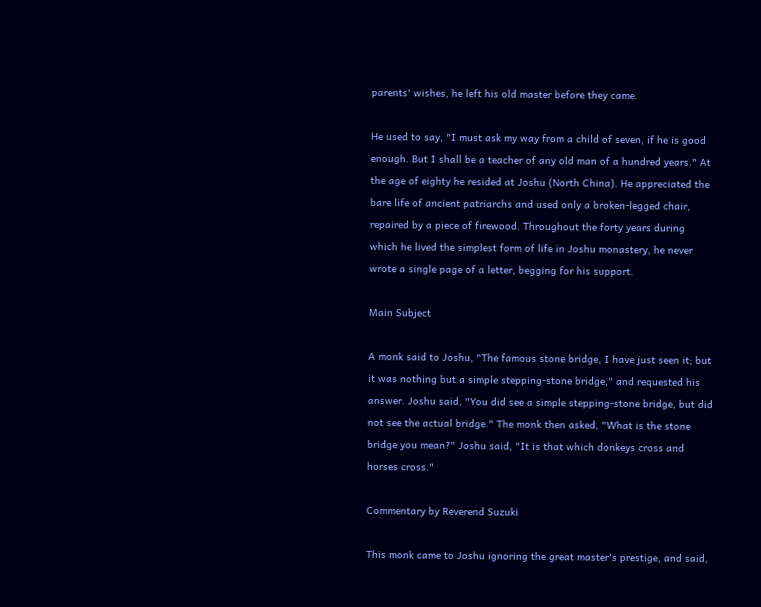parents' wishes, he left his old master before they came.

He used to say, "I must ask my way from a child of seven, if he is good enough. But I shall be a teacher of any old man of a hundred years." At the age of eighty he resided at Joshu (North China). He appreciated the bare life of ancient patriarchs and used only a broken-legged chair, repaired by a piece of firewood. Throughout the forty years during which he lived the simplest form of life in Joshu monastery, he never wrote a single page of a letter, begging for his support.

Main Subject

A monk said to Joshu, "The famous stone bridge, I have just seen it; but it was nothing but a simple stepping-stone bridge," and requested his answer. Joshu said, "You did see a simple stepping-stone bridge, but did not see the actual bridge." The monk then asked, "What is the stone bridge you mean?" Joshu said, "It is that which donkeys cross and horses cross."

Commentary by Reverend Suzuki

This monk came to Joshu ignoring the great master's prestige, and said,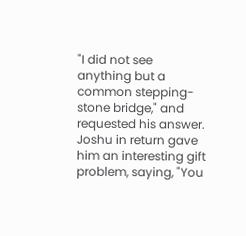"I did not see anything but a common stepping-stone bridge," and requested his answer. Joshu in return gave him an interesting gift problem, saying, "You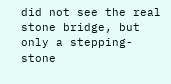did not see the real stone bridge, but only a stepping-stone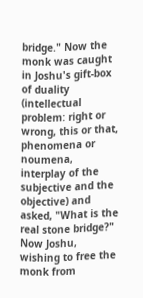bridge." Now the monk was caught in Joshu's gift-box of duality (intellectual problem: right or wrong, this or that, phenomena or noumena, interplay of the subjective and the objective) and asked, "What is the real stone bridge?" Now Joshu, wishing to free the monk from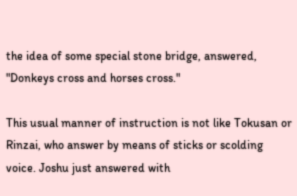the idea of some special stone bridge, answered, "Donkeys cross and horses cross."

This usual manner of instruction is not like Tokusan or Rinzai, who answer by means of sticks or scolding voice. Joshu just answered with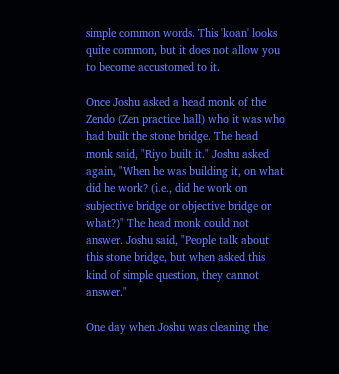simple common words. This 'koan' looks quite common, but it does not allow you to become accustomed to it.

Once Joshu asked a head monk of the Zendo (Zen practice hall) who it was who had built the stone bridge. The head monk said, "Riyo built it." Joshu asked again, "When he was building it, on what did he work? (i.e., did he work on subjective bridge or objective bridge or what?)" The head monk could not answer. Joshu said, "People talk about this stone bridge, but when asked this kind of simple question, they cannot answer."

One day when Joshu was cleaning the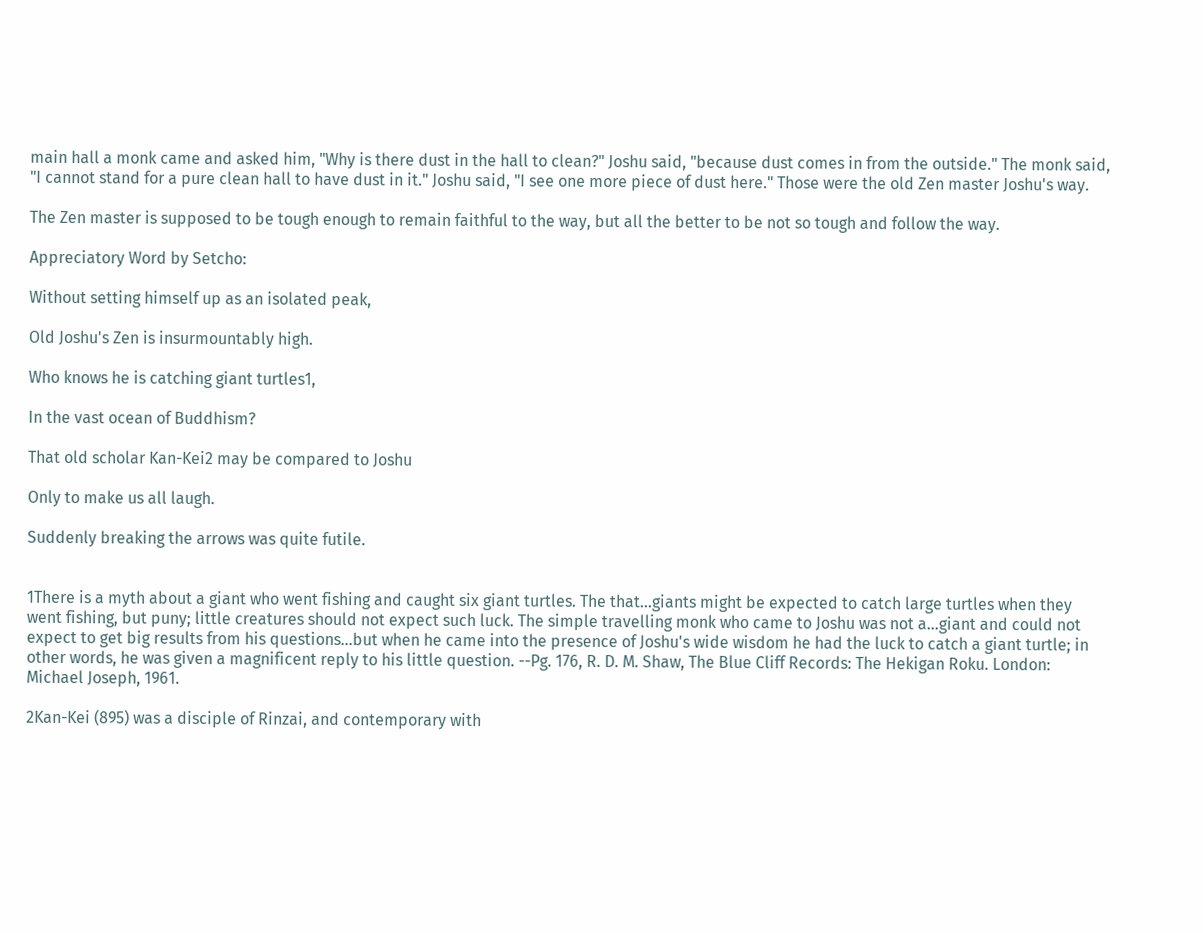main hall a monk came and asked him, "Why is there dust in the hall to clean?" Joshu said, "because dust comes in from the outside." The monk said, "I cannot stand for a pure clean hall to have dust in it." Joshu said, "I see one more piece of dust here." Those were the old Zen master Joshu's way.

The Zen master is supposed to be tough enough to remain faithful to the way, but all the better to be not so tough and follow the way.

Appreciatory Word by Setcho:

Without setting himself up as an isolated peak,

Old Joshu's Zen is insurmountably high.

Who knows he is catching giant turtles1,

In the vast ocean of Buddhism?

That old scholar Kan-Kei2 may be compared to Joshu

Only to make us all laugh.

Suddenly breaking the arrows was quite futile.


1There is a myth about a giant who went fishing and caught six giant turtles. The that...giants might be expected to catch large turtles when they went fishing, but puny; little creatures should not expect such luck. The simple travelling monk who came to Joshu was not a...giant and could not expect to get big results from his questions...but when he came into the presence of Joshu's wide wisdom he had the luck to catch a giant turtle; in other words, he was given a magnificent reply to his little question. --Pg. 176, R. D. M. Shaw, The Blue Cliff Records: The Hekigan Roku. London: Michael Joseph, 1961.

2Kan-Kei (895) was a disciple of Rinzai, and contemporary with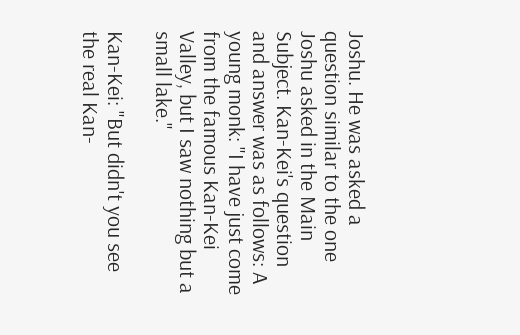Joshu. He was asked a question similar to the one Joshu asked in the Main Subject. Kan-Kei's question and answer was as follows: A young monk: "I have just come from the famous Kan-Kei Valley, but I saw nothing but a small lake."

Kan-Kei: "But didn't you see the real Kan-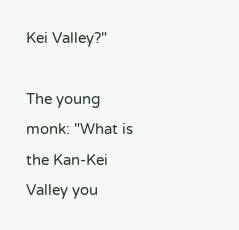Kei Valley?"

The young monk: "What is the Kan-Kei Valley you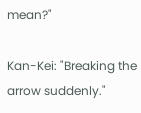mean?"

Kan-Kei: "Breaking the arrow suddenly."